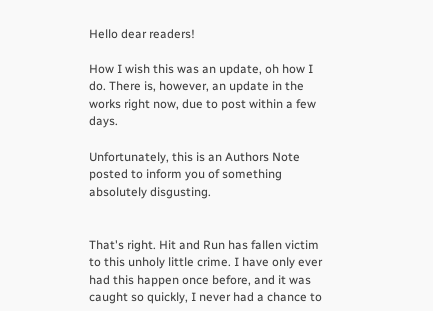Hello dear readers!

How I wish this was an update, oh how I do. There is, however, an update in the works right now, due to post within a few days.

Unfortunately, this is an Authors Note posted to inform you of something absolutely disgusting.


That's right. Hit and Run has fallen victim to this unholy little crime. I have only ever had this happen once before, and it was caught so quickly, I never had a chance to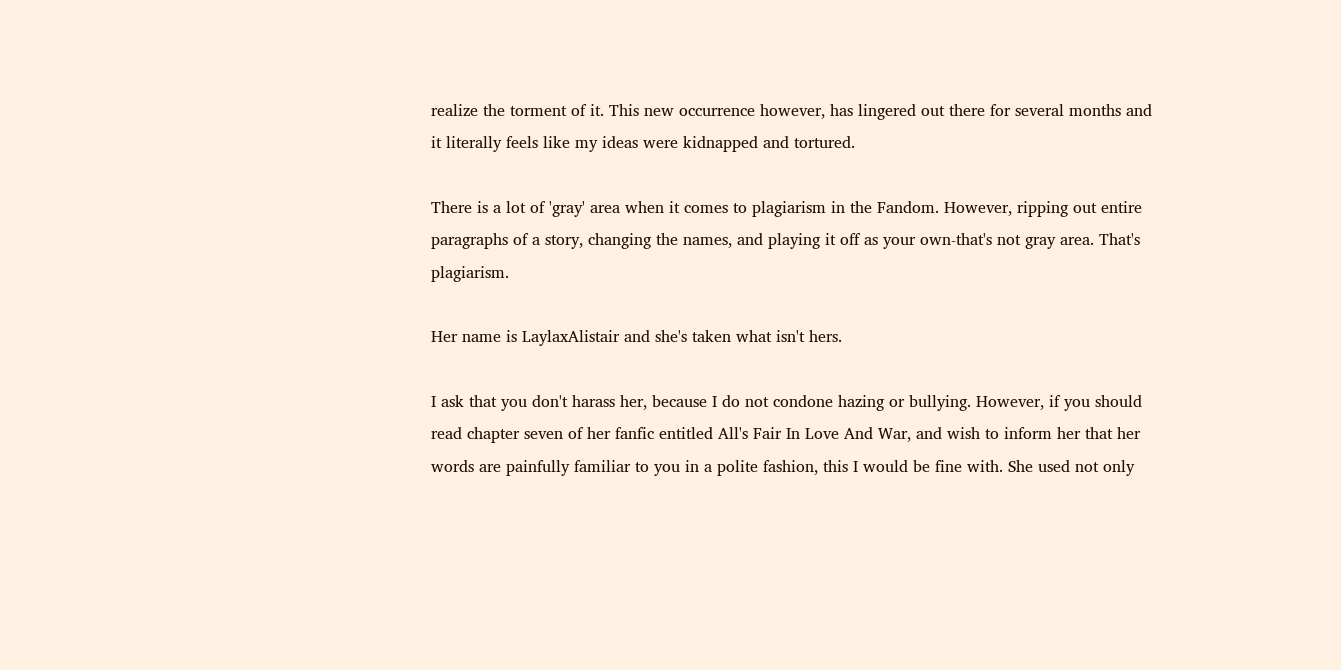realize the torment of it. This new occurrence however, has lingered out there for several months and it literally feels like my ideas were kidnapped and tortured.

There is a lot of 'gray' area when it comes to plagiarism in the Fandom. However, ripping out entire paragraphs of a story, changing the names, and playing it off as your own-that's not gray area. That's plagiarism.

Her name is LaylaxAlistair and she's taken what isn't hers.

I ask that you don't harass her, because I do not condone hazing or bullying. However, if you should read chapter seven of her fanfic entitled All's Fair In Love And War, and wish to inform her that her words are painfully familiar to you in a polite fashion, this I would be fine with. She used not only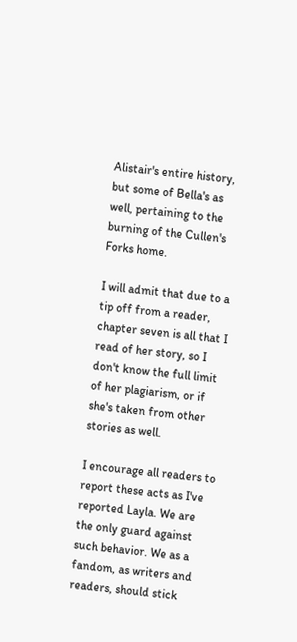Alistair's entire history, but some of Bella's as well, pertaining to the burning of the Cullen's Forks home.

I will admit that due to a tip off from a reader, chapter seven is all that I read of her story, so I don't know the full limit of her plagiarism, or if she's taken from other stories as well.

I encourage all readers to report these acts as I've reported Layla. We are the only guard against such behavior. We as a fandom, as writers and readers, should stick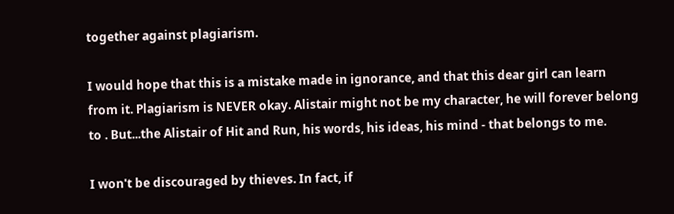together against plagiarism.

I would hope that this is a mistake made in ignorance, and that this dear girl can learn from it. Plagiarism is NEVER okay. Alistair might not be my character, he will forever belong to . But...the Alistair of Hit and Run, his words, his ideas, his mind - that belongs to me.

I won't be discouraged by thieves. In fact, if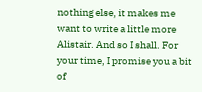nothing else, it makes me want to write a little more Alistair. And so I shall. For your time, I promise you a bit of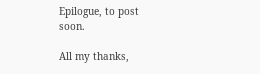Epilogue, to post soon.

All my thanks,